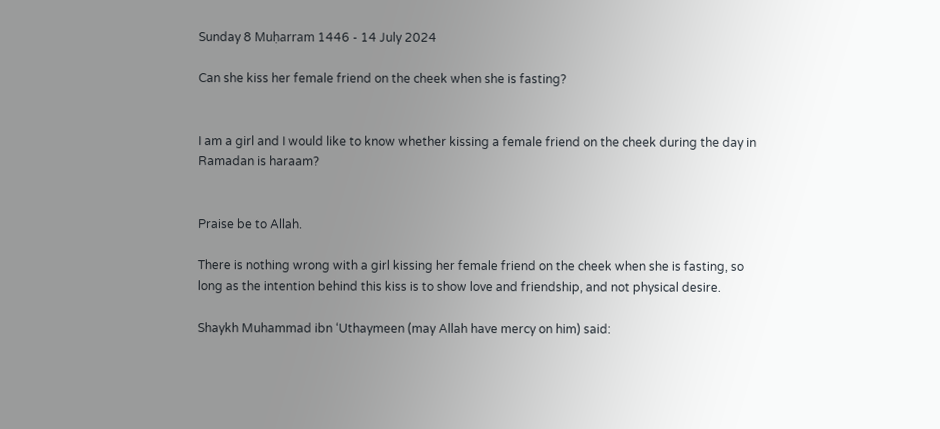Sunday 8 Muḥarram 1446 - 14 July 2024

Can she kiss her female friend on the cheek when she is fasting?


I am a girl and I would like to know whether kissing a female friend on the cheek during the day in Ramadan is haraam?


Praise be to Allah.

There is nothing wrong with a girl kissing her female friend on the cheek when she is fasting, so long as the intention behind this kiss is to show love and friendship, and not physical desire.

Shaykh Muhammad ibn ‘Uthaymeen (may Allah have mercy on him) said: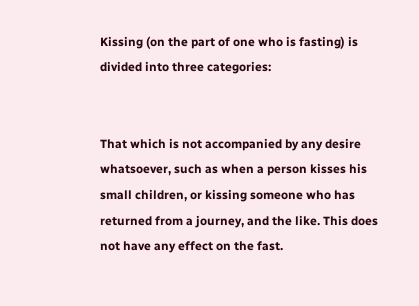Kissing (on the part of one who is fasting) is divided into three categories:


That which is not accompanied by any desire whatsoever, such as when a person kisses his small children, or kissing someone who has returned from a journey, and the like. This does not have any effect on the fast.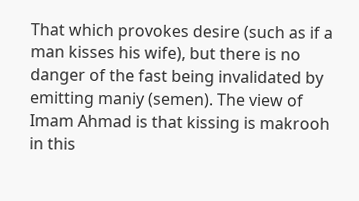That which provokes desire (such as if a man kisses his wife), but there is no danger of the fast being invalidated by emitting maniy (semen). The view of Imam Ahmad is that kissing is makrooh in this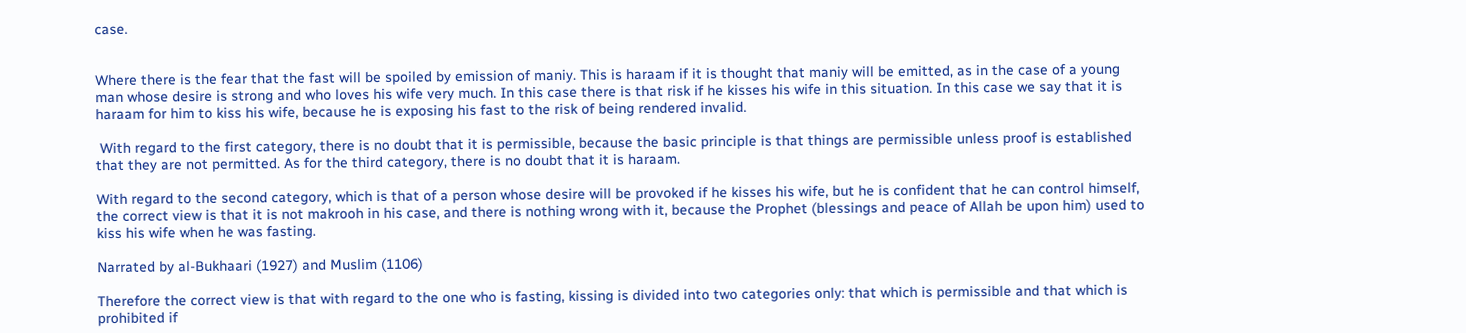case.


Where there is the fear that the fast will be spoiled by emission of maniy. This is haraam if it is thought that maniy will be emitted, as in the case of a young man whose desire is strong and who loves his wife very much. In this case there is that risk if he kisses his wife in this situation. In this case we say that it is haraam for him to kiss his wife, because he is exposing his fast to the risk of being rendered invalid.

 With regard to the first category, there is no doubt that it is permissible, because the basic principle is that things are permissible unless proof is established that they are not permitted. As for the third category, there is no doubt that it is haraam.

With regard to the second category, which is that of a person whose desire will be provoked if he kisses his wife, but he is confident that he can control himself, the correct view is that it is not makrooh in his case, and there is nothing wrong with it, because the Prophet (blessings and peace of Allah be upon him) used to kiss his wife when he was fasting.

Narrated by al-Bukhaari (1927) and Muslim (1106)

Therefore the correct view is that with regard to the one who is fasting, kissing is divided into two categories only: that which is permissible and that which is prohibited if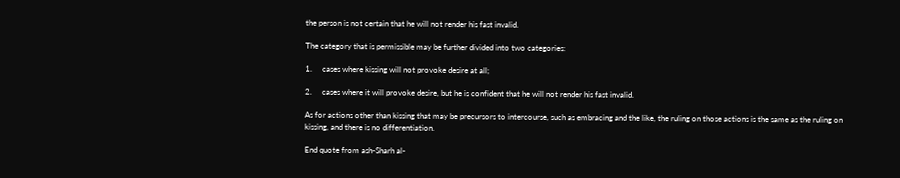the person is not certain that he will not render his fast invalid.

The category that is permissible may be further divided into two categories:

1.     cases where kissing will not provoke desire at all;

2.     cases where it will provoke desire, but he is confident that he will not render his fast invalid.

As for actions other than kissing that may be precursors to intercourse, such as embracing and the like, the ruling on those actions is the same as the ruling on kissing, and there is no differentiation.

End quote from ash-Sharh al-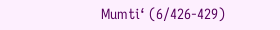Mumti‘ (6/426-429)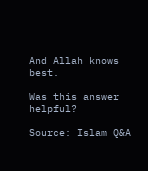And Allah knows best.

Was this answer helpful?

Source: Islam Q&A